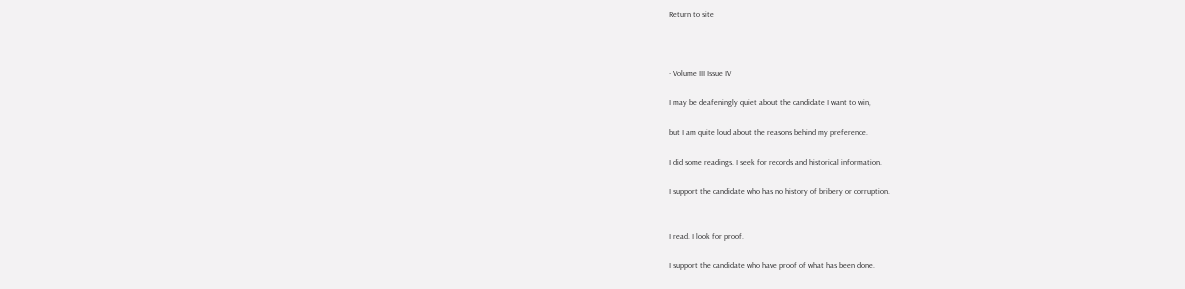Return to site



· Volume III Issue IV

I may be deafeningly quiet about the candidate I want to win,

but I am quite loud about the reasons behind my preference.

I did some readings. I seek for records and historical information.

I support the candidate who has no history of bribery or corruption.


I read. I look for proof.

I support the candidate who have proof of what has been done.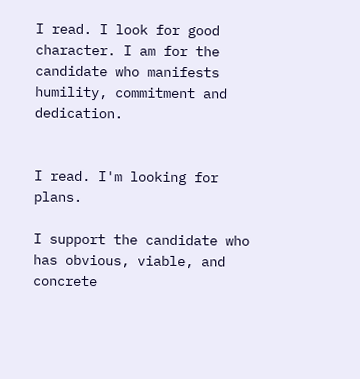I read. I look for good character. I am for the candidate who manifests humility, commitment and dedication.


I read. I'm looking for plans.

I support the candidate who has obvious, viable, and concrete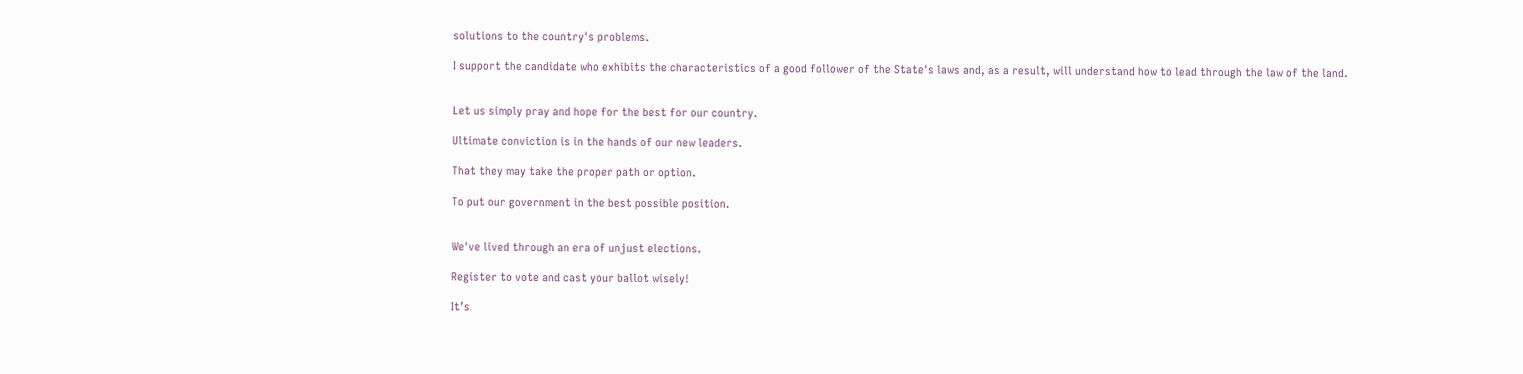solutions to the country's problems.

I support the candidate who exhibits the characteristics of a good follower of the State's laws and, as a result, will understand how to lead through the law of the land.


Let us simply pray and hope for the best for our country.

Ultimate conviction is in the hands of our new leaders.

That they may take the proper path or option.

To put our government in the best possible position.


We've lived through an era of unjust elections.

Register to vote and cast your ballot wisely!

It’s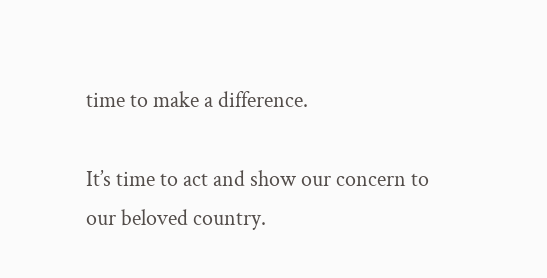time to make a difference.

It’s time to act and show our concern to our beloved country.